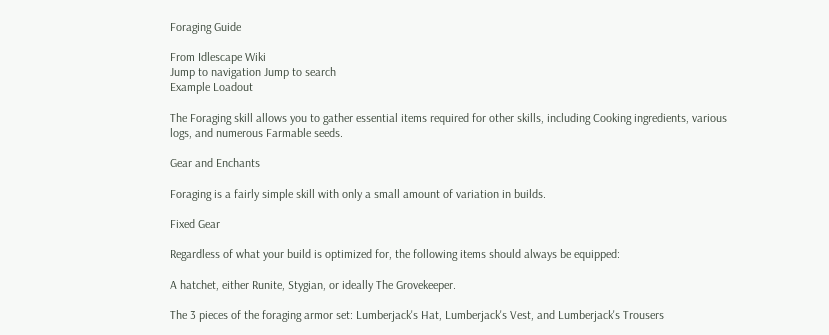Foraging Guide

From Idlescape Wiki
Jump to navigation Jump to search
Example Loadout

The Foraging skill allows you to gather essential items required for other skills, including Cooking ingredients, various logs, and numerous Farmable seeds.

Gear and Enchants

Foraging is a fairly simple skill with only a small amount of variation in builds.

Fixed Gear

Regardless of what your build is optimized for, the following items should always be equipped:

A hatchet, either Runite, Stygian, or ideally The Grovekeeper.

The 3 pieces of the foraging armor set: Lumberjack's Hat, Lumberjack's Vest, and Lumberjack's Trousers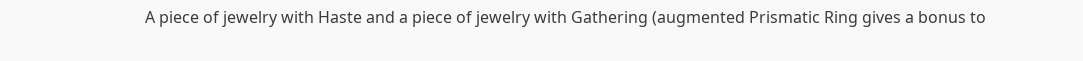A piece of jewelry with Haste and a piece of jewelry with Gathering (augmented Prismatic Ring gives a bonus to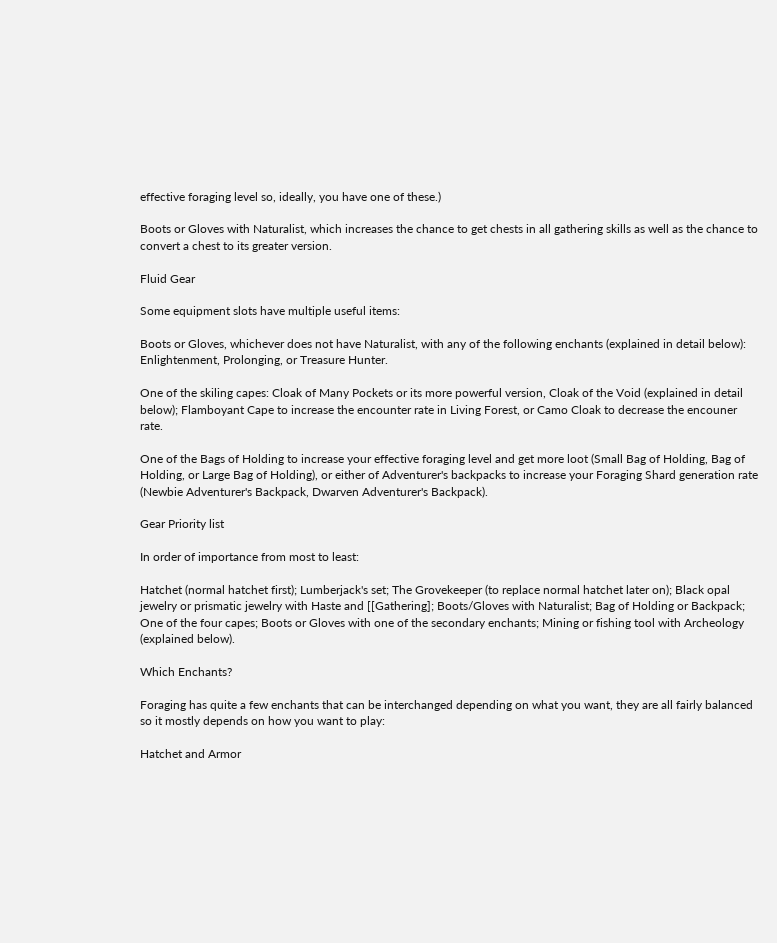effective foraging level so, ideally, you have one of these.)

Boots or Gloves with Naturalist, which increases the chance to get chests in all gathering skills as well as the chance to convert a chest to its greater version.

Fluid Gear

Some equipment slots have multiple useful items:

Boots or Gloves, whichever does not have Naturalist, with any of the following enchants (explained in detail below): Enlightenment, Prolonging, or Treasure Hunter.

One of the skiling capes: Cloak of Many Pockets or its more powerful version, Cloak of the Void (explained in detail below); Flamboyant Cape to increase the encounter rate in Living Forest, or Camo Cloak to decrease the encouner rate.

One of the Bags of Holding to increase your effective foraging level and get more loot (Small Bag of Holding, Bag of Holding, or Large Bag of Holding), or either of Adventurer's backpacks to increase your Foraging Shard generation rate (Newbie Adventurer's Backpack, Dwarven Adventurer's Backpack).

Gear Priority list

In order of importance from most to least:

Hatchet (normal hatchet first); Lumberjack's set; The Grovekeeper (to replace normal hatchet later on); Black opal jewelry or prismatic jewelry with Haste and [[Gathering]; Boots/Gloves with Naturalist; Bag of Holding or Backpack; One of the four capes; Boots or Gloves with one of the secondary enchants; Mining or fishing tool with Archeology (explained below).

Which Enchants?

Foraging has quite a few enchants that can be interchanged depending on what you want, they are all fairly balanced so it mostly depends on how you want to play:

Hatchet and Armor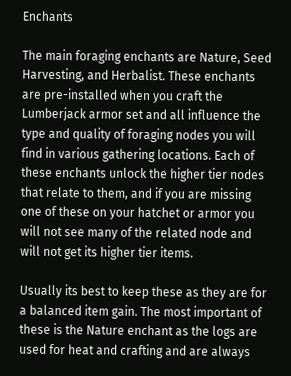Enchants

The main foraging enchants are Nature, Seed Harvesting, and Herbalist. These enchants are pre-installed when you craft the Lumberjack armor set and all influence the type and quality of foraging nodes you will find in various gathering locations. Each of these enchants unlock the higher tier nodes that relate to them, and if you are missing one of these on your hatchet or armor you will not see many of the related node and will not get its higher tier items.

Usually its best to keep these as they are for a balanced item gain. The most important of these is the Nature enchant as the logs are used for heat and crafting and are always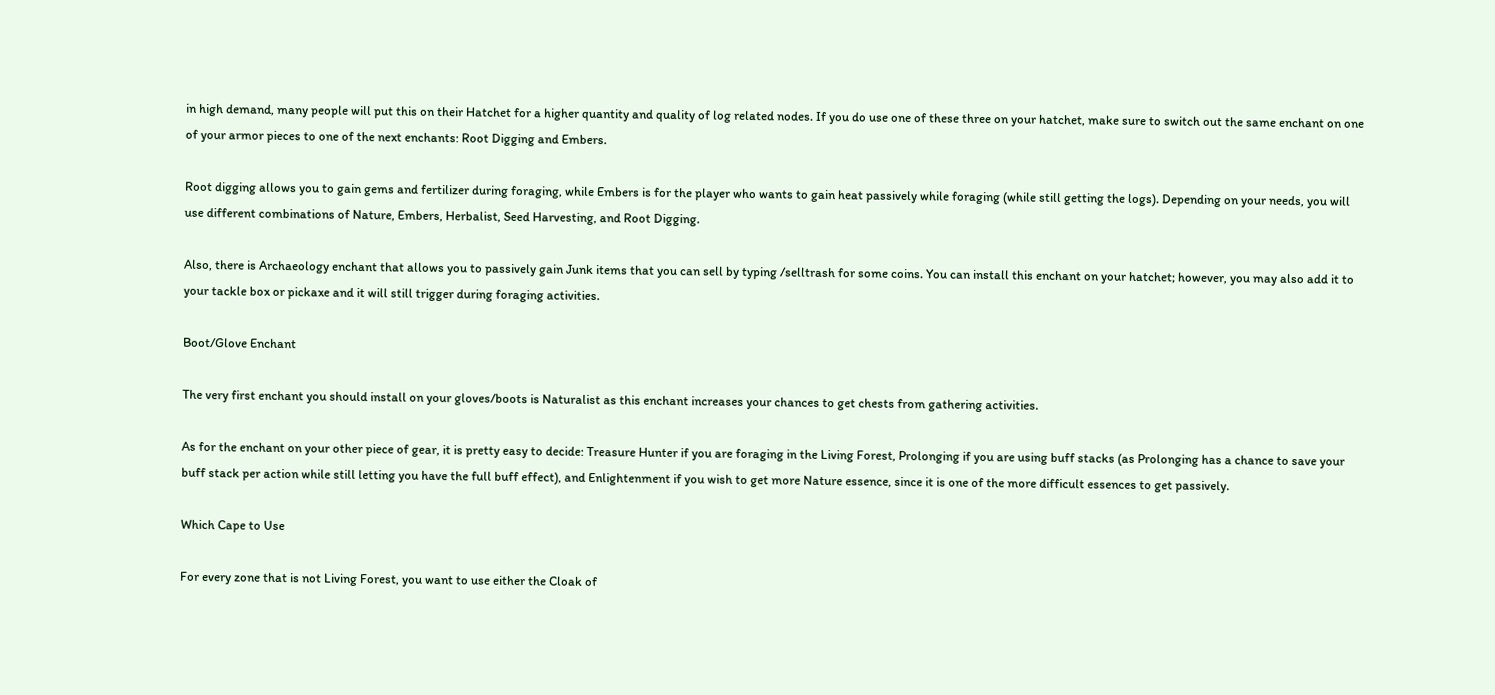in high demand, many people will put this on their Hatchet for a higher quantity and quality of log related nodes. If you do use one of these three on your hatchet, make sure to switch out the same enchant on one of your armor pieces to one of the next enchants: Root Digging and Embers.

Root digging allows you to gain gems and fertilizer during foraging, while Embers is for the player who wants to gain heat passively while foraging (while still getting the logs). Depending on your needs, you will use different combinations of Nature, Embers, Herbalist, Seed Harvesting, and Root Digging.

Also, there is Archaeology enchant that allows you to passively gain Junk items that you can sell by typing /selltrash for some coins. You can install this enchant on your hatchet; however, you may also add it to your tackle box or pickaxe and it will still trigger during foraging activities.

Boot/Glove Enchant

The very first enchant you should install on your gloves/boots is Naturalist as this enchant increases your chances to get chests from gathering activities.

As for the enchant on your other piece of gear, it is pretty easy to decide: Treasure Hunter if you are foraging in the Living Forest, Prolonging if you are using buff stacks (as Prolonging has a chance to save your buff stack per action while still letting you have the full buff effect), and Enlightenment if you wish to get more Nature essence, since it is one of the more difficult essences to get passively.

Which Cape to Use

For every zone that is not Living Forest, you want to use either the Cloak of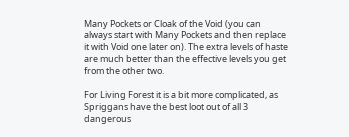Many Pockets or Cloak of the Void (you can always start with Many Pockets and then replace it with Void one later on). The extra levels of haste are much better than the effective levels you get from the other two.

For Living Forest it is a bit more complicated, as Spriggans have the best loot out of all 3 dangerous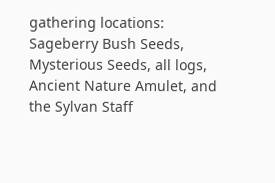gathering locations: Sageberry Bush Seeds, Mysterious Seeds, all logs, Ancient Nature Amulet, and the Sylvan Staff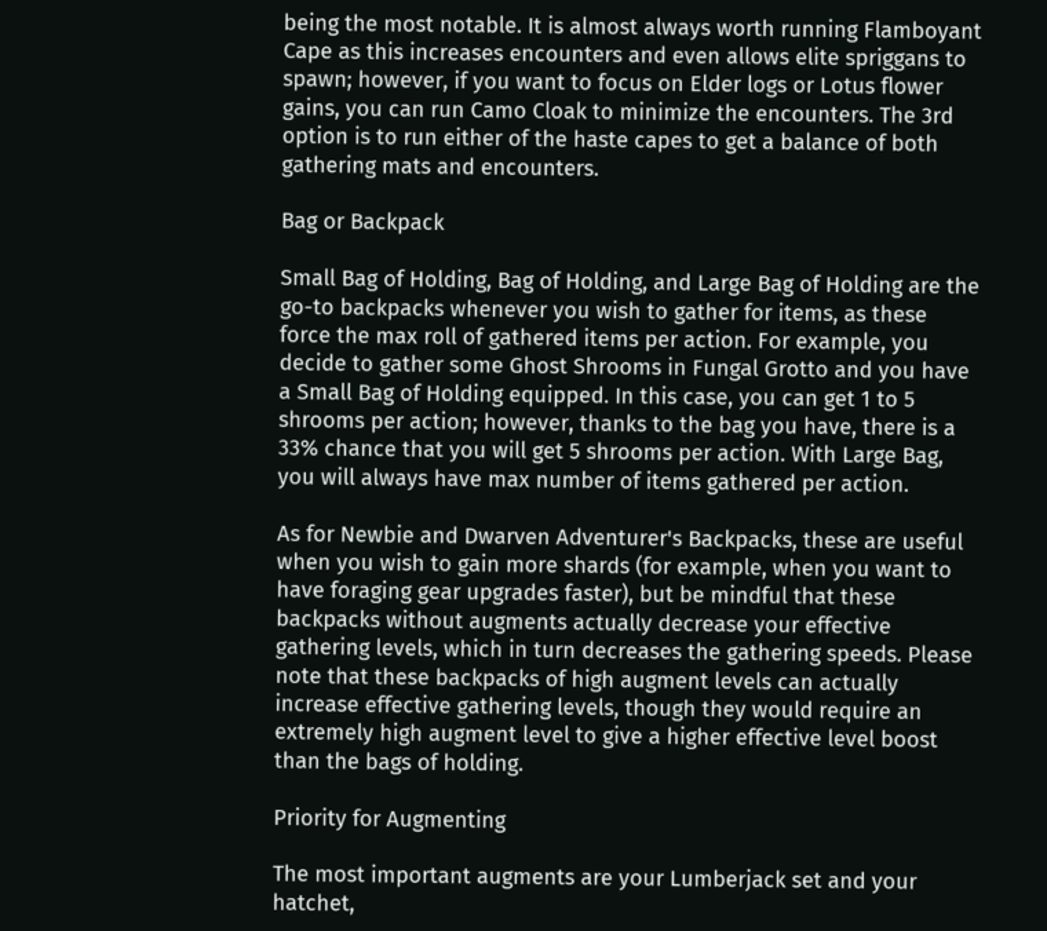being the most notable. It is almost always worth running Flamboyant Cape as this increases encounters and even allows elite spriggans to spawn; however, if you want to focus on Elder logs or Lotus flower gains, you can run Camo Cloak to minimize the encounters. The 3rd option is to run either of the haste capes to get a balance of both gathering mats and encounters.

Bag or Backpack

Small Bag of Holding, Bag of Holding, and Large Bag of Holding are the go-to backpacks whenever you wish to gather for items, as these force the max roll of gathered items per action. For example, you decide to gather some Ghost Shrooms in Fungal Grotto and you have a Small Bag of Holding equipped. In this case, you can get 1 to 5 shrooms per action; however, thanks to the bag you have, there is a 33% chance that you will get 5 shrooms per action. With Large Bag, you will always have max number of items gathered per action.

As for Newbie and Dwarven Adventurer's Backpacks, these are useful when you wish to gain more shards (for example, when you want to have foraging gear upgrades faster), but be mindful that these backpacks without augments actually decrease your effective gathering levels, which in turn decreases the gathering speeds. Please note that these backpacks of high augment levels can actually increase effective gathering levels, though they would require an extremely high augment level to give a higher effective level boost than the bags of holding.

Priority for Augmenting

The most important augments are your Lumberjack set and your hatchet,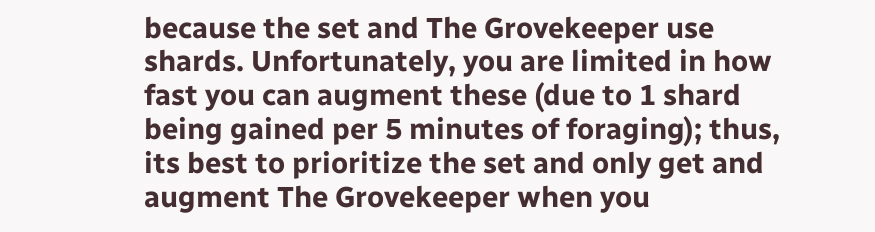because the set and The Grovekeeper use shards. Unfortunately, you are limited in how fast you can augment these (due to 1 shard being gained per 5 minutes of foraging); thus, its best to prioritize the set and only get and augment The Grovekeeper when you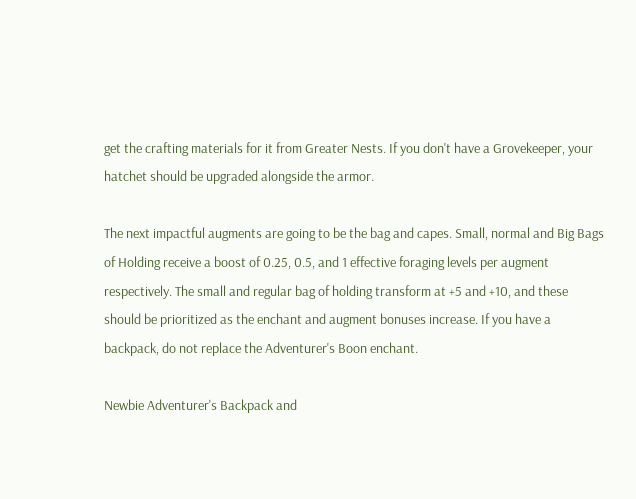get the crafting materials for it from Greater Nests. If you don't have a Grovekeeper, your hatchet should be upgraded alongside the armor.

The next impactful augments are going to be the bag and capes. Small, normal and Big Bags of Holding receive a boost of 0.25, 0.5, and 1 effective foraging levels per augment respectively. The small and regular bag of holding transform at +5 and +10, and these should be prioritized as the enchant and augment bonuses increase. If you have a backpack, do not replace the Adventurer's Boon enchant.

Newbie Adventurer's Backpack and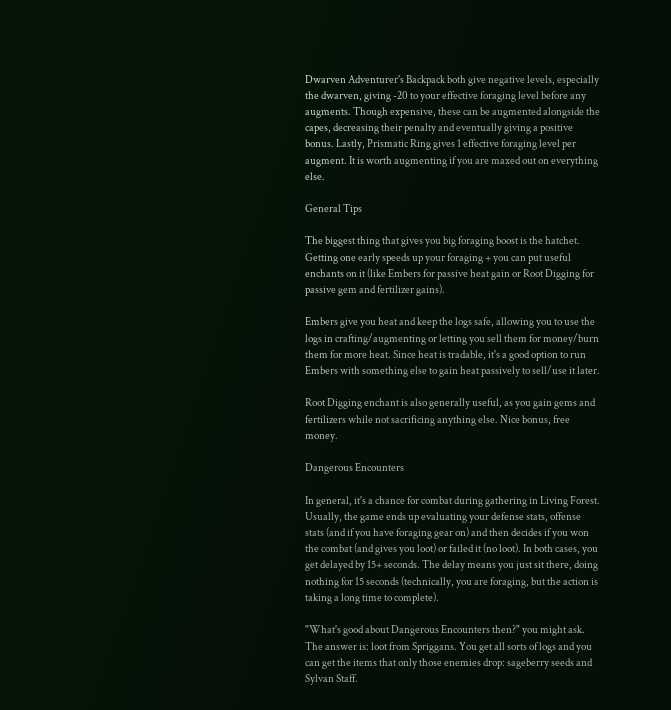Dwarven Adventurer's Backpack both give negative levels, especially the dwarven, giving -20 to your effective foraging level before any augments. Though expensive, these can be augmented alongside the capes, decreasing their penalty and eventually giving a positive bonus. Lastly, Prismatic Ring gives 1 effective foraging level per augment. It is worth augmenting if you are maxed out on everything else.

General Tips

The biggest thing that gives you big foraging boost is the hatchet. Getting one early speeds up your foraging + you can put useful enchants on it (like Embers for passive heat gain or Root Digging for passive gem and fertilizer gains).

Embers give you heat and keep the logs safe, allowing you to use the logs in crafting/augmenting or letting you sell them for money/burn them for more heat. Since heat is tradable, it's a good option to run Embers with something else to gain heat passively to sell/use it later.

Root Digging enchant is also generally useful, as you gain gems and fertilizers while not sacrificing anything else. Nice bonus, free money.

Dangerous Encounters

In general, it's a chance for combat during gathering in Living Forest. Usually, the game ends up evaluating your defense stats, offense stats (and if you have foraging gear on) and then decides if you won the combat (and gives you loot) or failed it (no loot). In both cases, you get delayed by 15+ seconds. The delay means you just sit there, doing nothing for 15 seconds (technically, you are foraging, but the action is taking a long time to complete).

"What's good about Dangerous Encounters then?" you might ask. The answer is: loot from Spriggans. You get all sorts of logs and you can get the items that only those enemies drop: sageberry seeds and Sylvan Staff.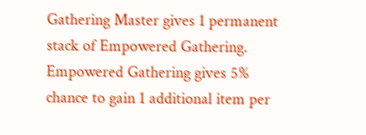Gathering Master gives 1 permanent stack of Empowered Gathering. Empowered Gathering gives 5% chance to gain 1 additional item per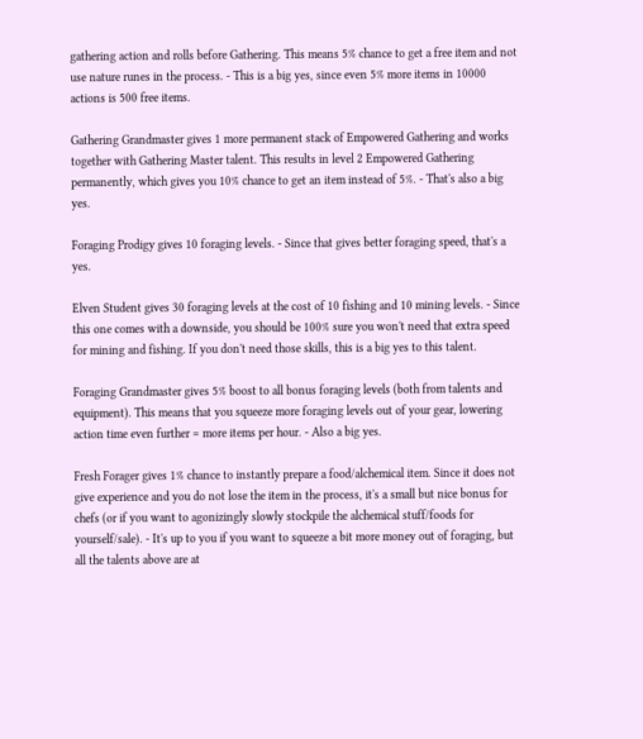gathering action and rolls before Gathering. This means 5% chance to get a free item and not use nature runes in the process. - This is a big yes, since even 5% more items in 10000 actions is 500 free items.

Gathering Grandmaster gives 1 more permanent stack of Empowered Gathering and works together with Gathering Master talent. This results in level 2 Empowered Gathering permanently, which gives you 10% chance to get an item instead of 5%. - That's also a big yes.

Foraging Prodigy gives 10 foraging levels. - Since that gives better foraging speed, that's a yes.

Elven Student gives 30 foraging levels at the cost of 10 fishing and 10 mining levels. - Since this one comes with a downside, you should be 100% sure you won't need that extra speed for mining and fishing. If you don't need those skills, this is a big yes to this talent.

Foraging Grandmaster gives 5% boost to all bonus foraging levels (both from talents and equipment). This means that you squeeze more foraging levels out of your gear, lowering action time even further = more items per hour. - Also a big yes.

Fresh Forager gives 1% chance to instantly prepare a food/alchemical item. Since it does not give experience and you do not lose the item in the process, it's a small but nice bonus for chefs (or if you want to agonizingly slowly stockpile the alchemical stuff/foods for yourself/sale). - It's up to you if you want to squeeze a bit more money out of foraging, but all the talents above are at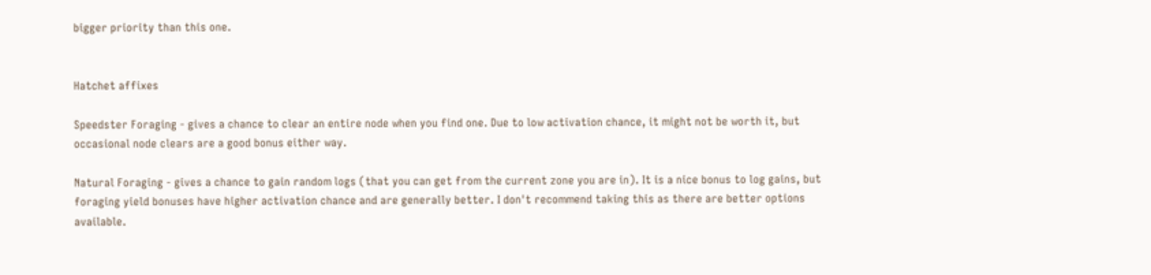bigger priority than this one.


Hatchet affixes

Speedster Foraging - gives a chance to clear an entire node when you find one. Due to low activation chance, it might not be worth it, but occasional node clears are a good bonus either way.

Natural Foraging - gives a chance to gain random logs (that you can get from the current zone you are in). It is a nice bonus to log gains, but foraging yield bonuses have higher activation chance and are generally better. I don't recommend taking this as there are better options available.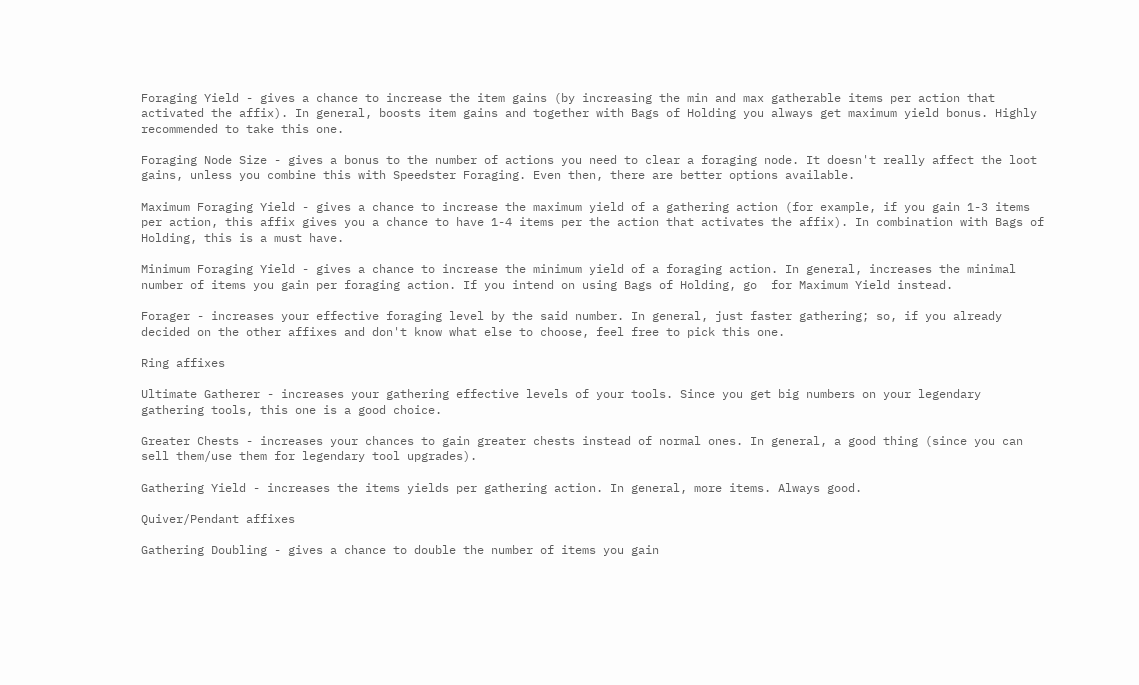Foraging Yield - gives a chance to increase the item gains (by increasing the min and max gatherable items per action that activated the affix). In general, boosts item gains and together with Bags of Holding you always get maximum yield bonus. Highly recommended to take this one.

Foraging Node Size - gives a bonus to the number of actions you need to clear a foraging node. It doesn't really affect the loot gains, unless you combine this with Speedster Foraging. Even then, there are better options available.

Maximum Foraging Yield - gives a chance to increase the maximum yield of a gathering action (for example, if you gain 1-3 items per action, this affix gives you a chance to have 1-4 items per the action that activates the affix). In combination with Bags of Holding, this is a must have.

Minimum Foraging Yield - gives a chance to increase the minimum yield of a foraging action. In general, increases the minimal number of items you gain per foraging action. If you intend on using Bags of Holding, go  for Maximum Yield instead.

Forager - increases your effective foraging level by the said number. In general, just faster gathering; so, if you already decided on the other affixes and don't know what else to choose, feel free to pick this one.

Ring affixes

Ultimate Gatherer - increases your gathering effective levels of your tools. Since you get big numbers on your legendary gathering tools, this one is a good choice.

Greater Chests - increases your chances to gain greater chests instead of normal ones. In general, a good thing (since you can sell them/use them for legendary tool upgrades).

Gathering Yield - increases the items yields per gathering action. In general, more items. Always good.

Quiver/Pendant affixes

Gathering Doubling - gives a chance to double the number of items you gain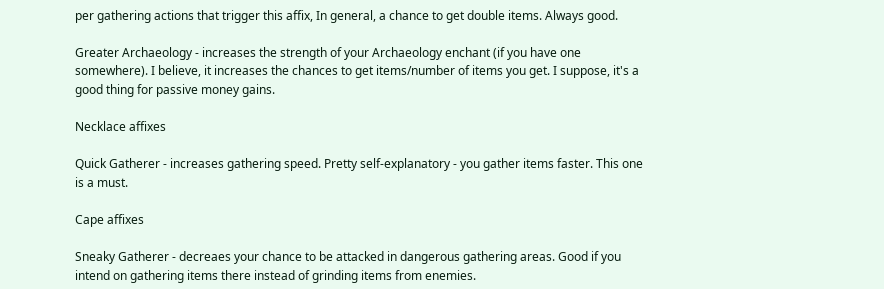per gathering actions that trigger this affix, In general, a chance to get double items. Always good.

Greater Archaeology - increases the strength of your Archaeology enchant (if you have one somewhere). I believe, it increases the chances to get items/number of items you get. I suppose, it's a good thing for passive money gains.

Necklace affixes

Quick Gatherer - increases gathering speed. Pretty self-explanatory - you gather items faster. This one is a must.

Cape affixes

Sneaky Gatherer - decreaes your chance to be attacked in dangerous gathering areas. Good if you intend on gathering items there instead of grinding items from enemies.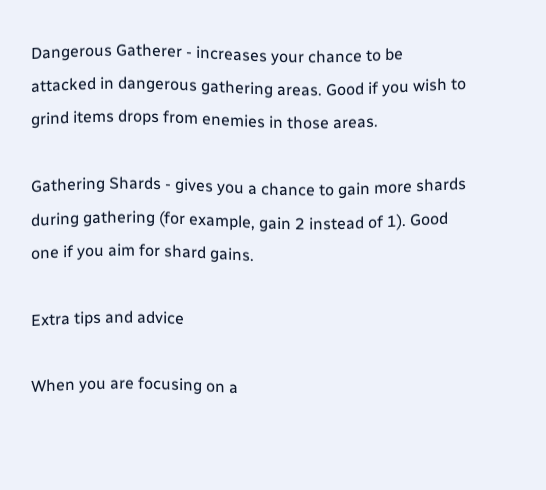Dangerous Gatherer - increases your chance to be attacked in dangerous gathering areas. Good if you wish to grind items drops from enemies in those areas.

Gathering Shards - gives you a chance to gain more shards during gathering (for example, gain 2 instead of 1). Good one if you aim for shard gains.

Extra tips and advice

When you are focusing on a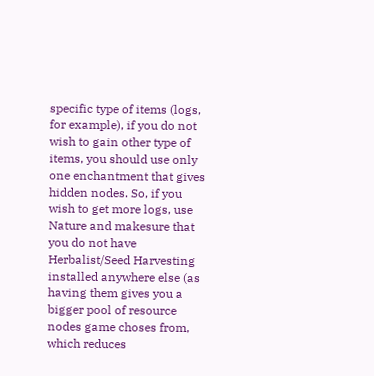specific type of items (logs, for example), if you do not wish to gain other type of items, you should use only one enchantment that gives hidden nodes. So, if you wish to get more logs, use Nature and makesure that you do not have Herbalist/Seed Harvesting installed anywhere else (as having them gives you a bigger pool of resource nodes game choses from, which reduces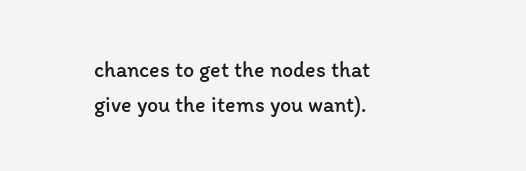chances to get the nodes that give you the items you want).